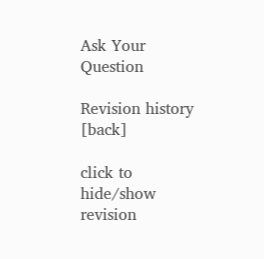Ask Your Question

Revision history [back]

click to hide/show revision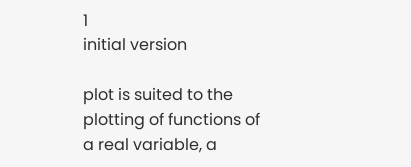1
initial version

plot is suited to the plotting of functions of a real variable, a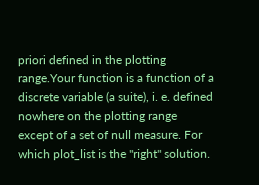priori defined in the plotting range.Your function is a function of a discrete variable (a suite), i. e. defined nowhere on the plotting range except of a set of null measure. For which plot_list is the "right" solution.